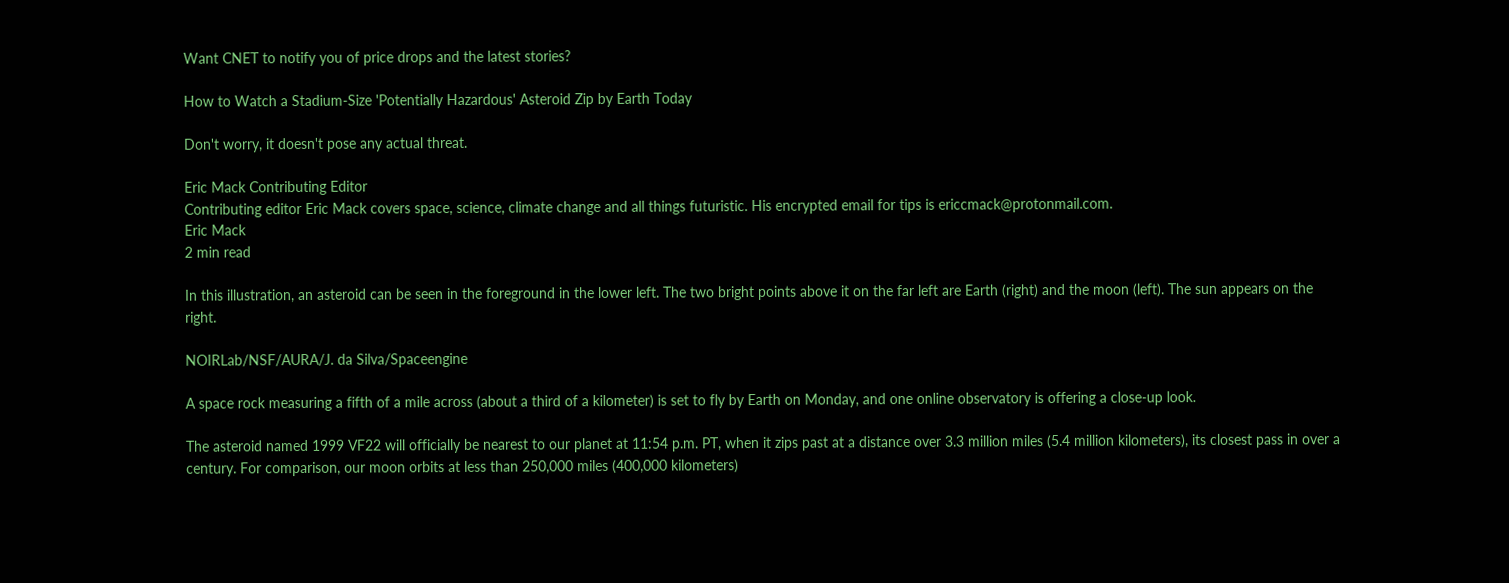Want CNET to notify you of price drops and the latest stories?

How to Watch a Stadium-Size 'Potentially Hazardous' Asteroid Zip by Earth Today

Don't worry, it doesn't pose any actual threat.

Eric Mack Contributing Editor
Contributing editor Eric Mack covers space, science, climate change and all things futuristic. His encrypted email for tips is ericcmack@protonmail.com.
Eric Mack
2 min read

In this illustration, an asteroid can be seen in the foreground in the lower left. The two bright points above it on the far left are Earth (right) and the moon (left). The sun appears on the right.

NOIRLab/NSF/AURA/J. da Silva/Spaceengine

A space rock measuring a fifth of a mile across (about a third of a kilometer) is set to fly by Earth on Monday, and one online observatory is offering a close-up look.

The asteroid named 1999 VF22 will officially be nearest to our planet at 11:54 p.m. PT, when it zips past at a distance over 3.3 million miles (5.4 million kilometers), its closest pass in over a century. For comparison, our moon orbits at less than 250,000 miles (400,000 kilometers)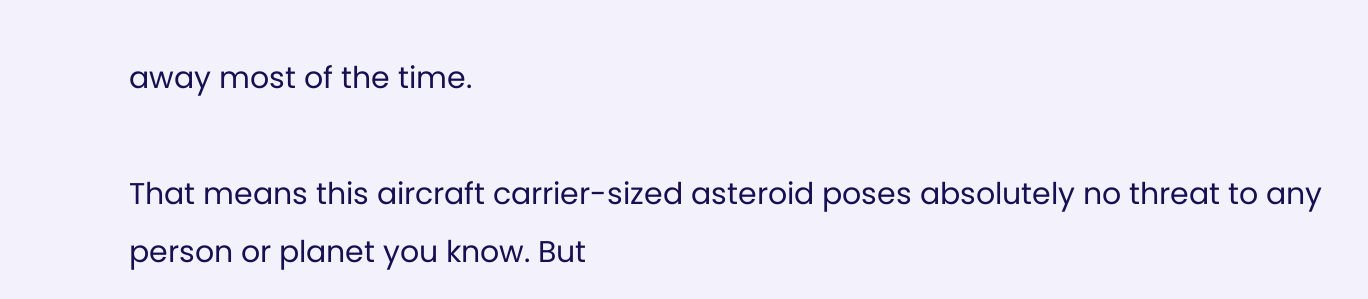away most of the time.

That means this aircraft carrier-sized asteroid poses absolutely no threat to any person or planet you know. But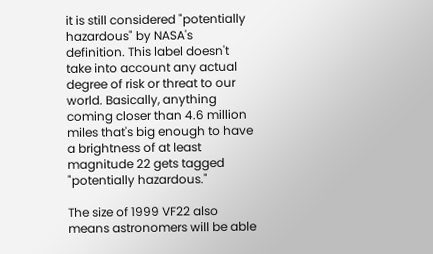it is still considered "potentially hazardous" by NASA's definition. This label doesn't take into account any actual degree of risk or threat to our world. Basically, anything coming closer than 4.6 million miles that's big enough to have a brightness of at least magnitude 22 gets tagged "potentially hazardous."

The size of 1999 VF22 also means astronomers will be able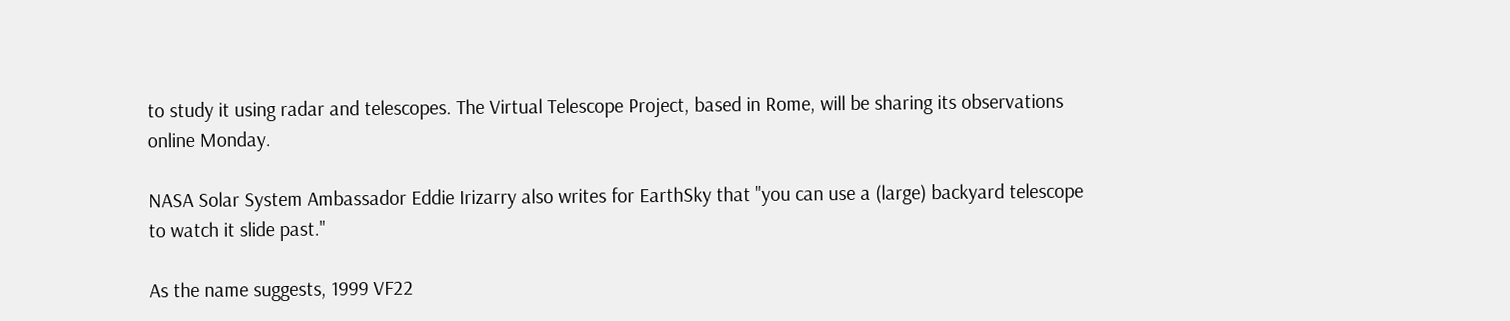to study it using radar and telescopes. The Virtual Telescope Project, based in Rome, will be sharing its observations online Monday.

NASA Solar System Ambassador Eddie Irizarry also writes for EarthSky that "you can use a (large) backyard telescope to watch it slide past."

As the name suggests, 1999 VF22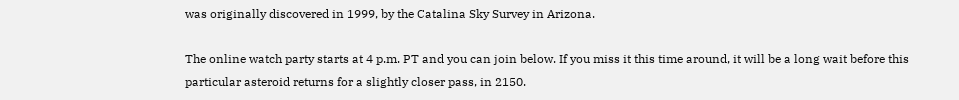was originally discovered in 1999, by the Catalina Sky Survey in Arizona.

The online watch party starts at 4 p.m. PT and you can join below. If you miss it this time around, it will be a long wait before this particular asteroid returns for a slightly closer pass, in 2150.